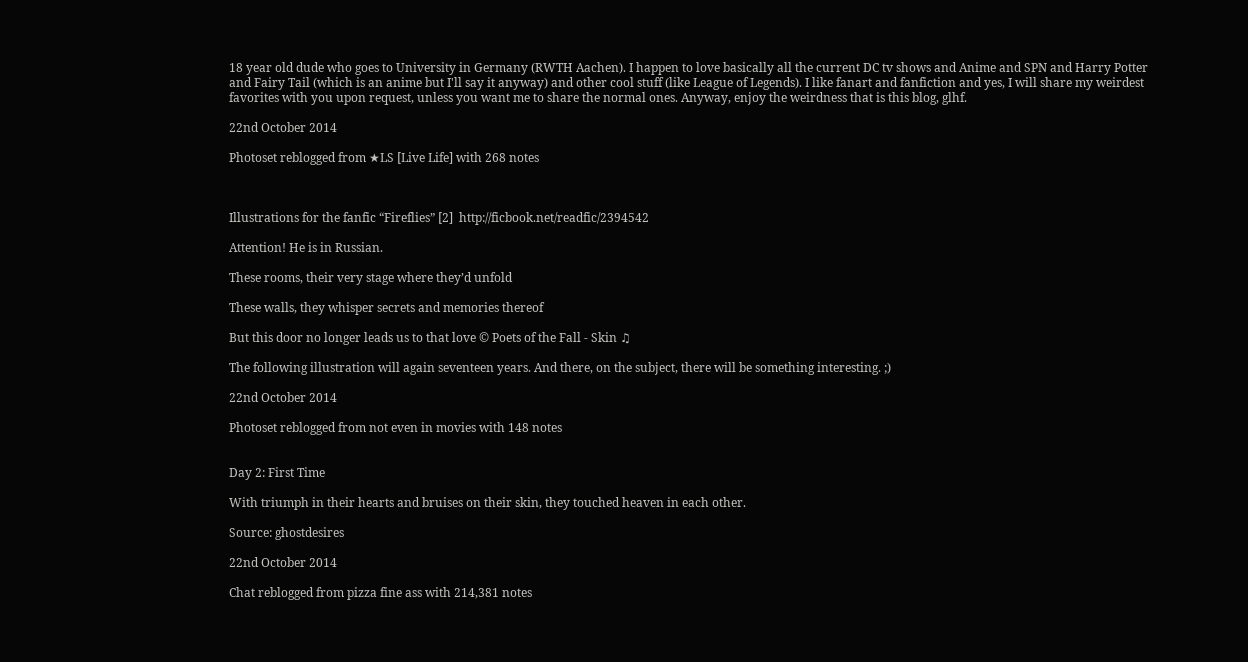18 year old dude who goes to University in Germany (RWTH Aachen). I happen to love basically all the current DC tv shows and Anime and SPN and Harry Potter and Fairy Tail (which is an anime but I'll say it anyway) and other cool stuff (like League of Legends). I like fanart and fanfiction and yes, I will share my weirdest favorites with you upon request, unless you want me to share the normal ones. Anyway, enjoy the weirdness that is this blog, glhf.

22nd October 2014

Photoset reblogged from ★LS [Live Life] with 268 notes



Illustrations for the fanfic “Fireflies” [2]  http://ficbook.net/readfic/2394542

Attention! He is in Russian.

These rooms, their very stage where they’d unfold

These walls, they whisper secrets and memories thereof

But this door no longer leads us to that love © Poets of the Fall - Skin ♫

The following illustration will again seventeen years. And there, on the subject, there will be something interesting. ;)

22nd October 2014

Photoset reblogged from not even in movies with 148 notes


Day 2: First Time

With triumph in their hearts and bruises on their skin, they touched heaven in each other.

Source: ghostdesires

22nd October 2014

Chat reblogged from pizza fine ass with 214,381 notes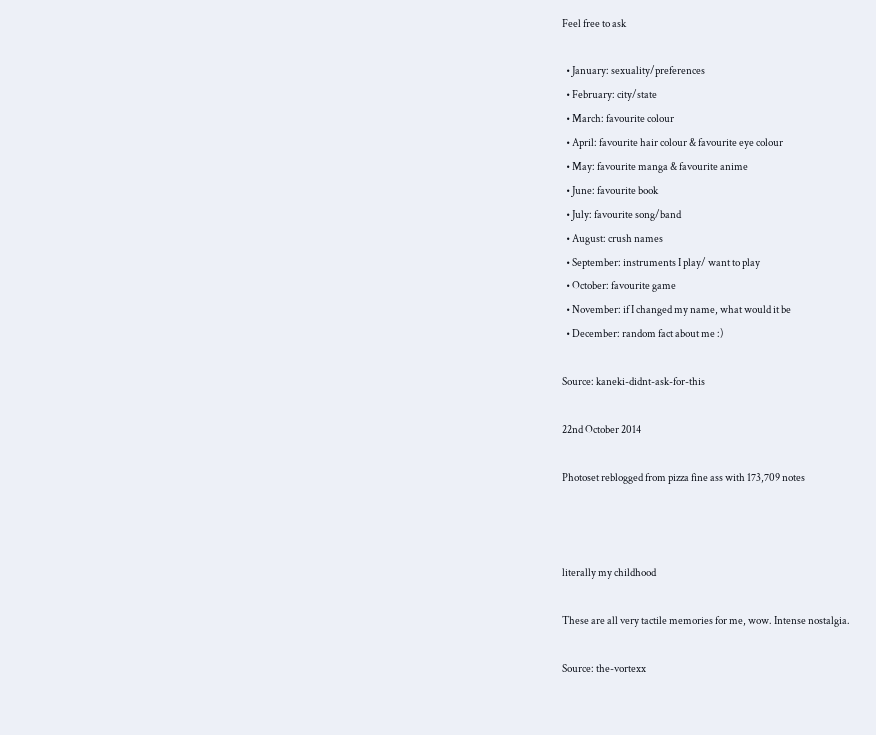Feel free to ask

  • January: sexuality/preferences
  • February: city/state
  • March: favourite colour
  • April: favourite hair colour & favourite eye colour
  • May: favourite manga & favourite anime
  • June: favourite book
  • July: favourite song/band
  • August: crush names
  • September: instruments I play/ want to play
  • October: favourite game
  • November: if I changed my name, what would it be
  • December: random fact about me :)

Source: kaneki-didnt-ask-for-this

22nd October 2014

Photoset reblogged from pizza fine ass with 173,709 notes



literally my childhood

These are all very tactile memories for me, wow. Intense nostalgia.

Source: the-vortexx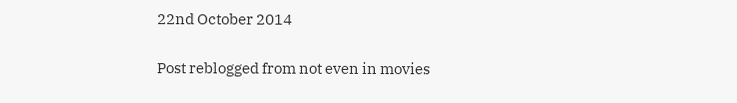22nd October 2014

Post reblogged from not even in movies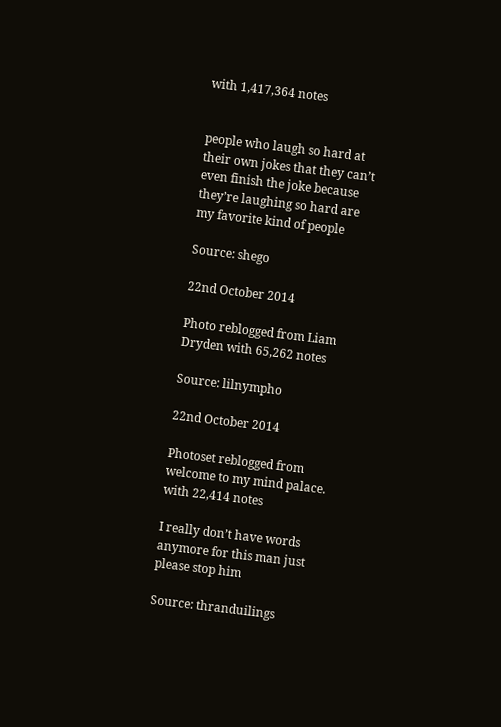with 1,417,364 notes


people who laugh so hard at their own jokes that they can’t even finish the joke because they’re laughing so hard are my favorite kind of people

Source: shego

22nd October 2014

Photo reblogged from Liam Dryden with 65,262 notes

Source: lilnympho

22nd October 2014

Photoset reblogged from welcome to my mind palace. with 22,414 notes

I really don’t have words anymore for this man just please stop him

Source: thranduilings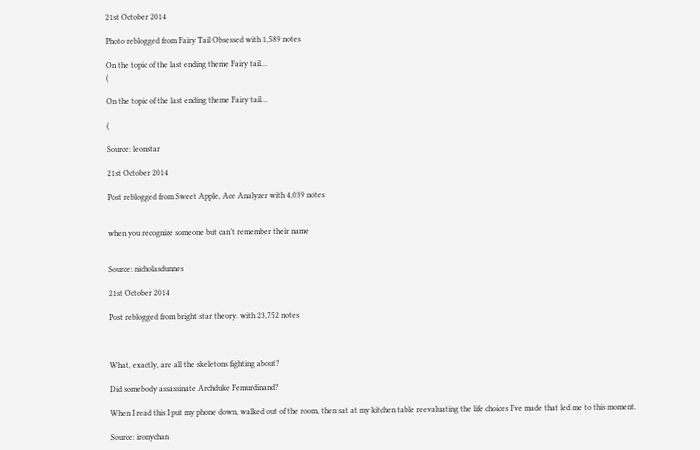21st October 2014

Photo reblogged from Fairy Tail Obsessed with 1,589 notes

On the topic of the last ending theme Fairy tail…
(

On the topic of the last ending theme Fairy tail…

(

Source: leonstar

21st October 2014

Post reblogged from Sweet Apple, Ace Analyzer with 4,039 notes


when you recognize someone but can’t remember their name


Source: nicholasdunnes

21st October 2014

Post reblogged from bright star theory. with 23,752 notes



What, exactly, are all the skeletons fighting about?

Did somebody assassinate Archduke Femurdinand?

When I read this I put my phone down, walked out of the room, then sat at my kitchen table reevaluating the life choices I’ve made that led me to this moment.

Source: ironychan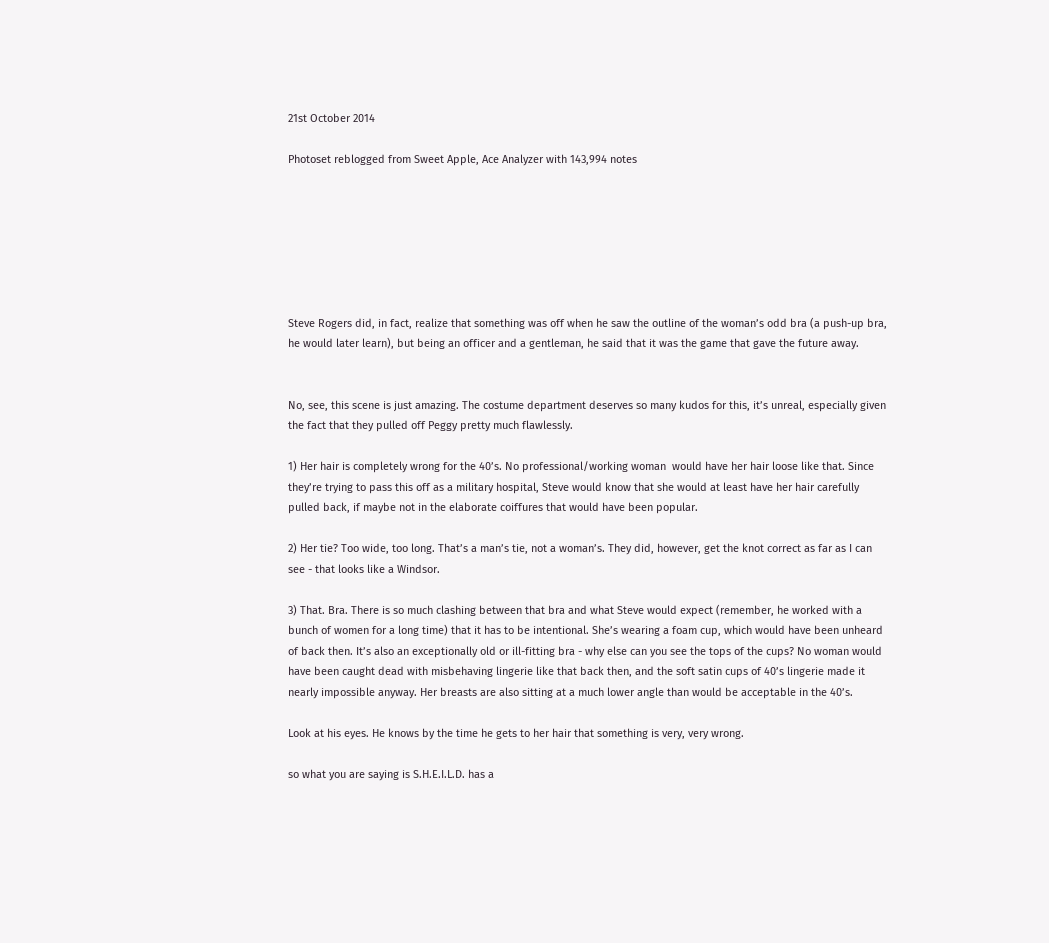21st October 2014

Photoset reblogged from Sweet Apple, Ace Analyzer with 143,994 notes







Steve Rogers did, in fact, realize that something was off when he saw the outline of the woman’s odd bra (a push-up bra, he would later learn), but being an officer and a gentleman, he said that it was the game that gave the future away.


No, see, this scene is just amazing. The costume department deserves so many kudos for this, it’s unreal, especially given the fact that they pulled off Peggy pretty much flawlessly.

1) Her hair is completely wrong for the 40’s. No professional/working woman  would have her hair loose like that. Since they’re trying to pass this off as a military hospital, Steve would know that she would at least have her hair carefully pulled back, if maybe not in the elaborate coiffures that would have been popular.

2) Her tie? Too wide, too long. That’s a man’s tie, not a woman’s. They did, however, get the knot correct as far as I can see - that looks like a Windsor.

3) That. Bra. There is so much clashing between that bra and what Steve would expect (remember, he worked with a bunch of women for a long time) that it has to be intentional. She’s wearing a foam cup, which would have been unheard of back then. It’s also an exceptionally old or ill-fitting bra - why else can you see the tops of the cups? No woman would have been caught dead with misbehaving lingerie like that back then, and the soft satin cups of 40’s lingerie made it nearly impossible anyway. Her breasts are also sitting at a much lower angle than would be acceptable in the 40’s.

Look at his eyes. He knows by the time he gets to her hair that something is very, very wrong.

so what you are saying is S.H.E.I.L.D. has a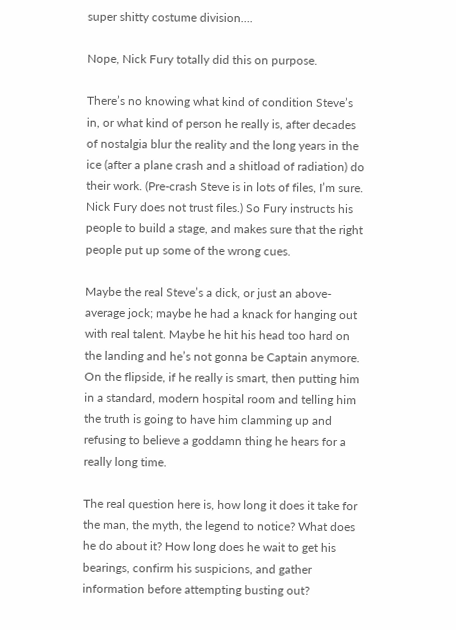super shitty costume division….

Nope, Nick Fury totally did this on purpose.

There’s no knowing what kind of condition Steve’s in, or what kind of person he really is, after decades of nostalgia blur the reality and the long years in the ice (after a plane crash and a shitload of radiation) do their work. (Pre-crash Steve is in lots of files, I’m sure. Nick Fury does not trust files.) So Fury instructs his people to build a stage, and makes sure that the right people put up some of the wrong cues.

Maybe the real Steve’s a dick, or just an above-average jock; maybe he had a knack for hanging out with real talent. Maybe he hit his head too hard on the landing and he’s not gonna be Captain anymore. On the flipside, if he really is smart, then putting him in a standard, modern hospital room and telling him the truth is going to have him clamming up and refusing to believe a goddamn thing he hears for a really long time.

The real question here is, how long it does it take for the man, the myth, the legend to notice? What does he do about it? How long does he wait to get his bearings, confirm his suspicions, and gather information before attempting busting out?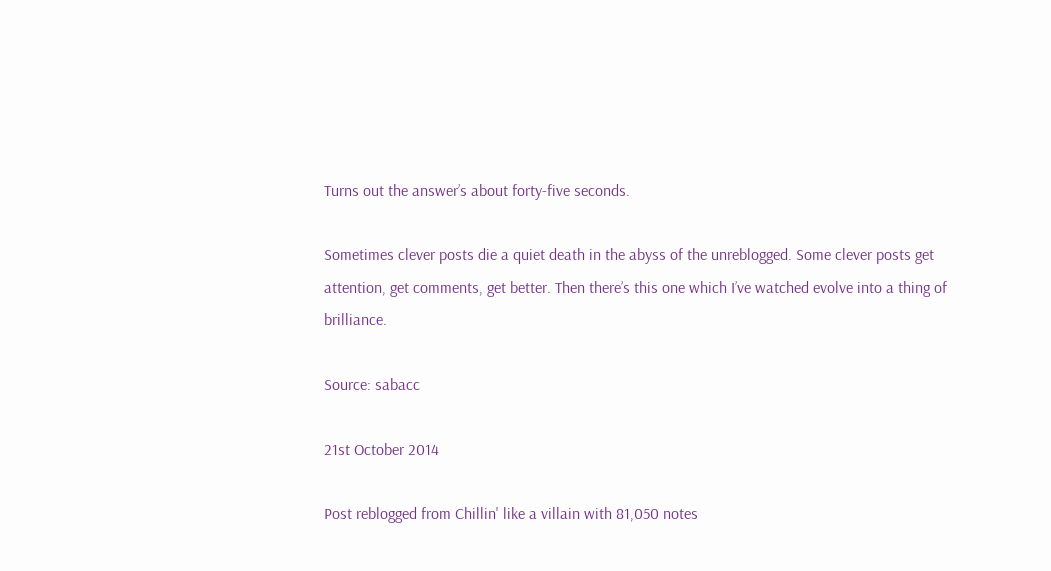Turns out the answer’s about forty-five seconds.

Sometimes clever posts die a quiet death in the abyss of the unreblogged. Some clever posts get attention, get comments, get better. Then there’s this one which I’ve watched evolve into a thing of brilliance.

Source: sabacc

21st October 2014

Post reblogged from Chillin' like a villain with 81,050 notes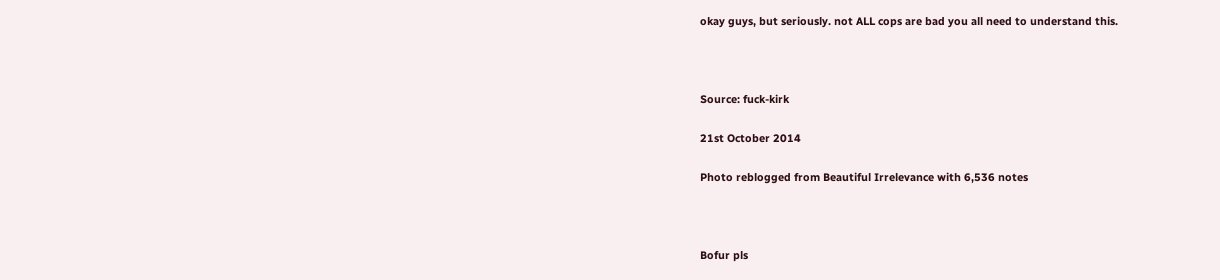okay guys, but seriously. not ALL cops are bad you all need to understand this.



Source: fuck-kirk

21st October 2014

Photo reblogged from Beautiful Irrelevance with 6,536 notes



Bofur pls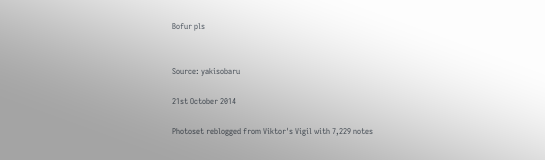Bofur pls


Source: yakisobaru

21st October 2014

Photoset reblogged from Viktor's Vigil with 7,229 notes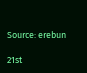Source: erebun

21st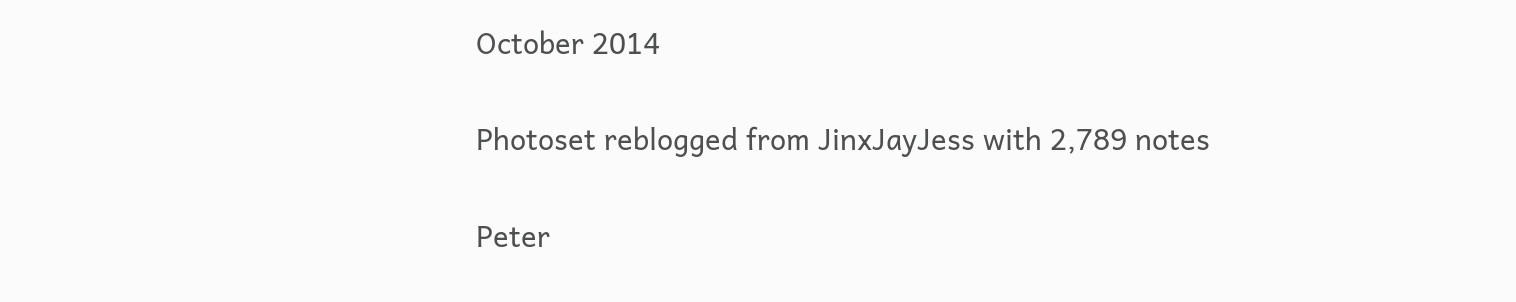October 2014

Photoset reblogged from JinxJayJess with 2,789 notes

Peter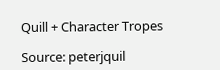Quill + Character Tropes

Source: peterjquil